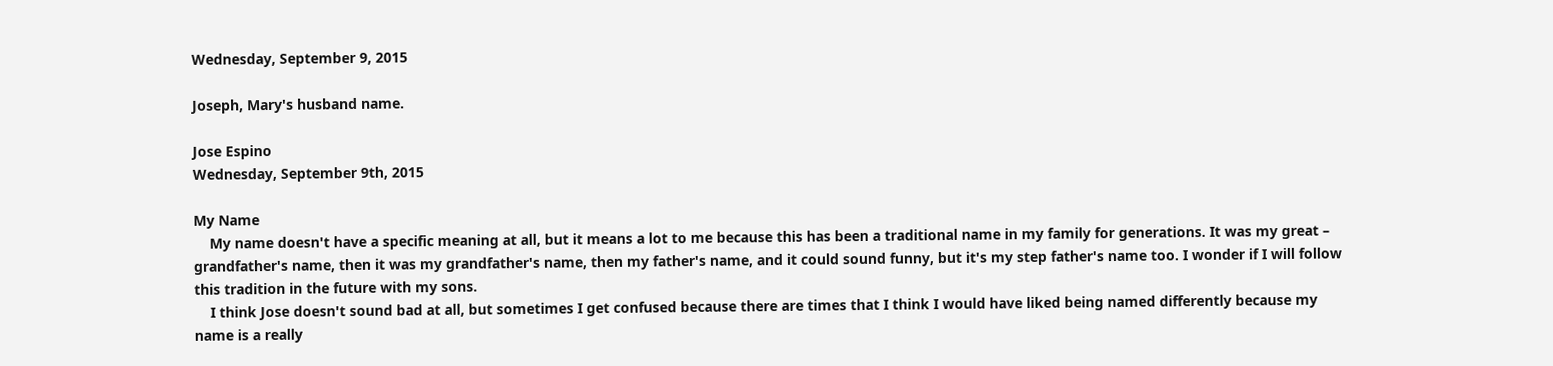Wednesday, September 9, 2015

Joseph, Mary's husband name.

Jose Espino
Wednesday, September 9th, 2015

My Name
    My name doesn't have a specific meaning at all, but it means a lot to me because this has been a traditional name in my family for generations. It was my great – grandfather's name, then it was my grandfather's name, then my father's name, and it could sound funny, but it's my step father's name too. I wonder if I will follow this tradition in the future with my sons.
    I think Jose doesn't sound bad at all, but sometimes I get confused because there are times that I think I would have liked being named differently because my name is a really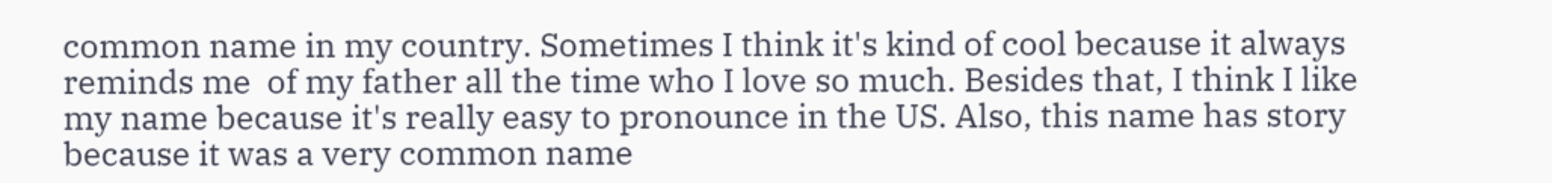common name in my country. Sometimes I think it's kind of cool because it always reminds me  of my father all the time who I love so much. Besides that, I think I like my name because it's really easy to pronounce in the US. Also, this name has story because it was a very common name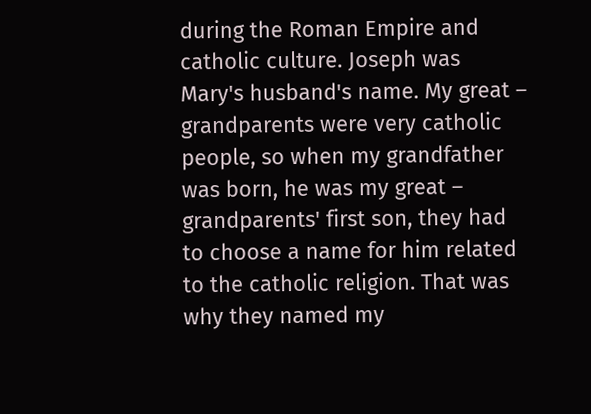during the Roman Empire and  catholic culture. Joseph was Mary's husband's name. My great – grandparents were very catholic people, so when my grandfather was born, he was my great – grandparents' first son, they had to choose a name for him related to the catholic religion. That was why they named my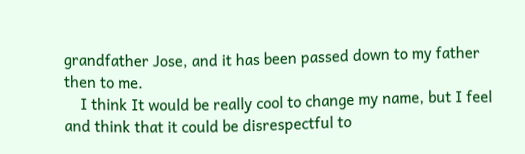grandfather Jose, and it has been passed down to my father then to me.
    I think It would be really cool to change my name, but I feel and think that it could be disrespectful to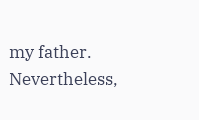my father. Nevertheless,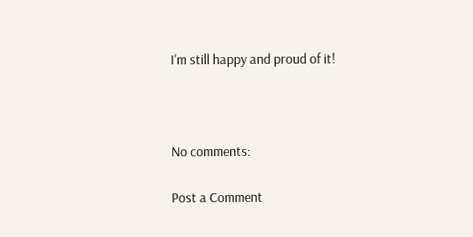I'm still happy and proud of it!



No comments:

Post a Comment